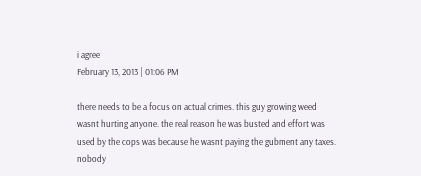i agree
February 13, 2013 | 01:06 PM

there needs to be a focus on actual crimes. this guy growing weed wasnt hurting anyone. the real reason he was busted and effort was used by the cops was because he wasnt paying the gubment any taxes. nobody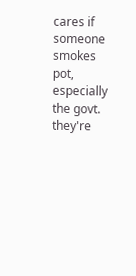cares if someone smokes pot, especially the govt. they're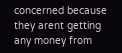concerned because they arent getting any money from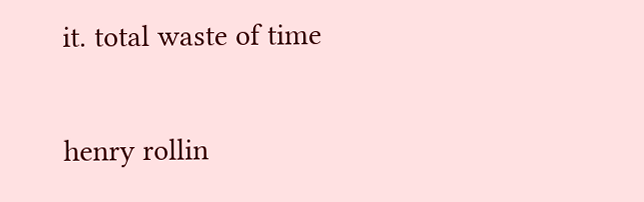it. total waste of time

henry rollin